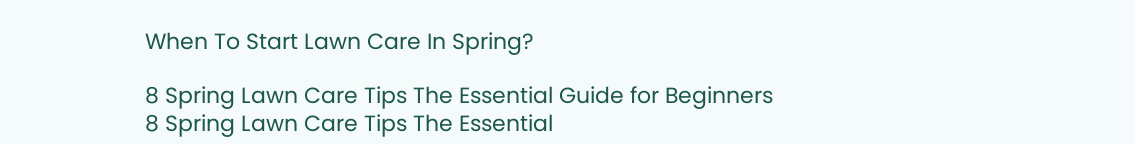When To Start Lawn Care In Spring?

8 Spring Lawn Care Tips The Essential Guide for Beginners
8 Spring Lawn Care Tips The Essential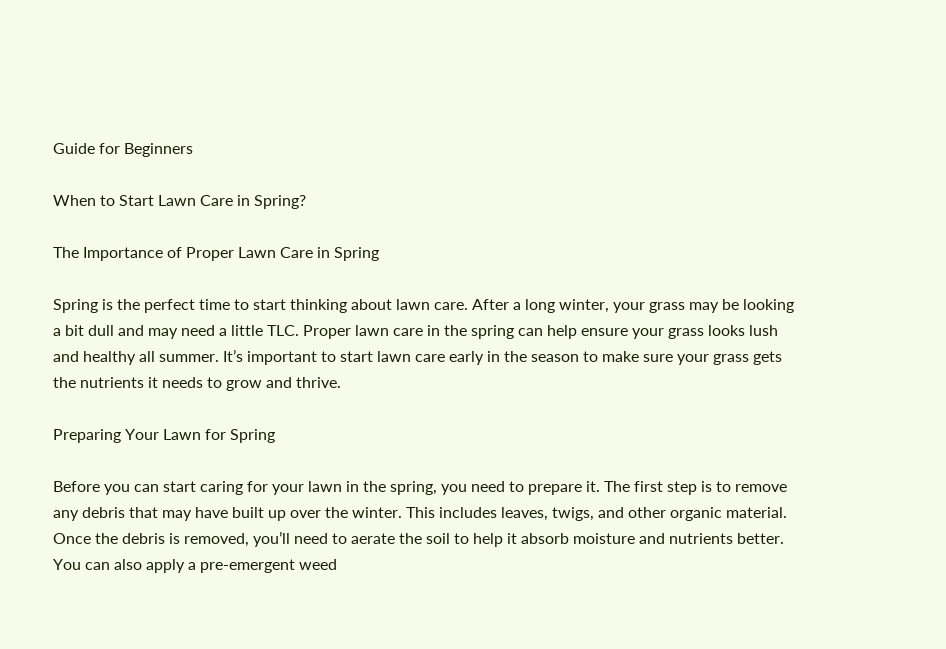Guide for Beginners

When to Start Lawn Care in Spring?

The Importance of Proper Lawn Care in Spring

Spring is the perfect time to start thinking about lawn care. After a long winter, your grass may be looking a bit dull and may need a little TLC. Proper lawn care in the spring can help ensure your grass looks lush and healthy all summer. It’s important to start lawn care early in the season to make sure your grass gets the nutrients it needs to grow and thrive.

Preparing Your Lawn for Spring

Before you can start caring for your lawn in the spring, you need to prepare it. The first step is to remove any debris that may have built up over the winter. This includes leaves, twigs, and other organic material. Once the debris is removed, you’ll need to aerate the soil to help it absorb moisture and nutrients better. You can also apply a pre-emergent weed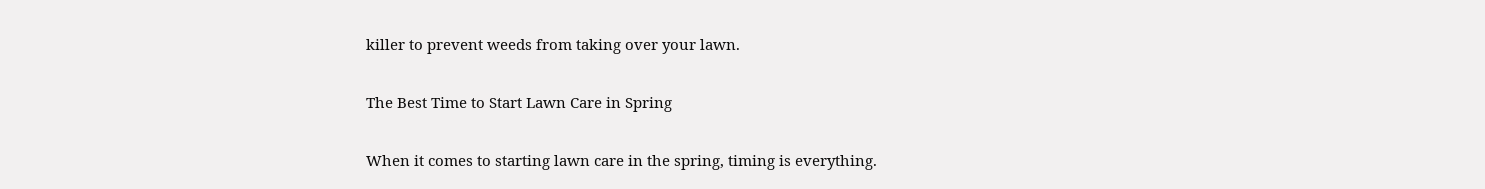killer to prevent weeds from taking over your lawn.

The Best Time to Start Lawn Care in Spring

When it comes to starting lawn care in the spring, timing is everything.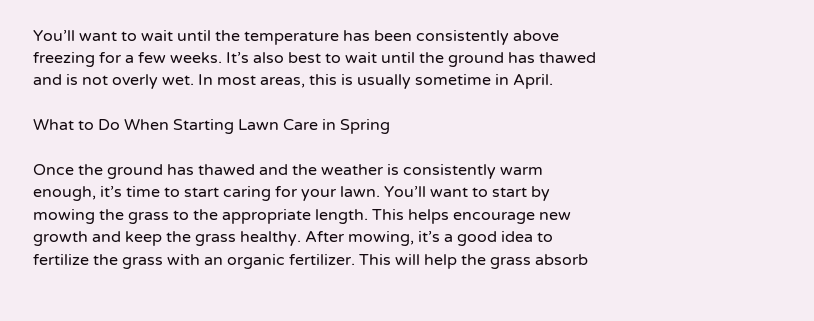You’ll want to wait until the temperature has been consistently above freezing for a few weeks. It’s also best to wait until the ground has thawed and is not overly wet. In most areas, this is usually sometime in April.

What to Do When Starting Lawn Care in Spring

Once the ground has thawed and the weather is consistently warm enough, it’s time to start caring for your lawn. You’ll want to start by mowing the grass to the appropriate length. This helps encourage new growth and keep the grass healthy. After mowing, it’s a good idea to fertilize the grass with an organic fertilizer. This will help the grass absorb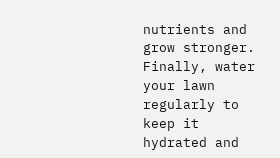nutrients and grow stronger. Finally, water your lawn regularly to keep it hydrated and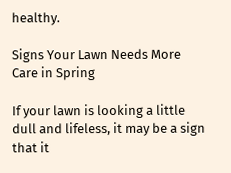healthy.

Signs Your Lawn Needs More Care in Spring

If your lawn is looking a little dull and lifeless, it may be a sign that it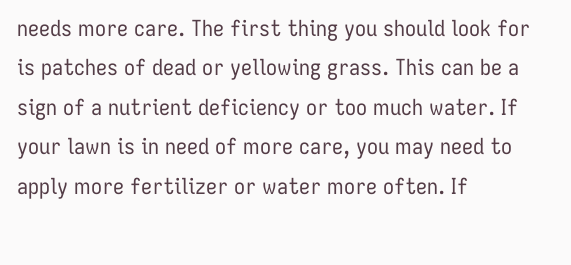needs more care. The first thing you should look for is patches of dead or yellowing grass. This can be a sign of a nutrient deficiency or too much water. If your lawn is in need of more care, you may need to apply more fertilizer or water more often. If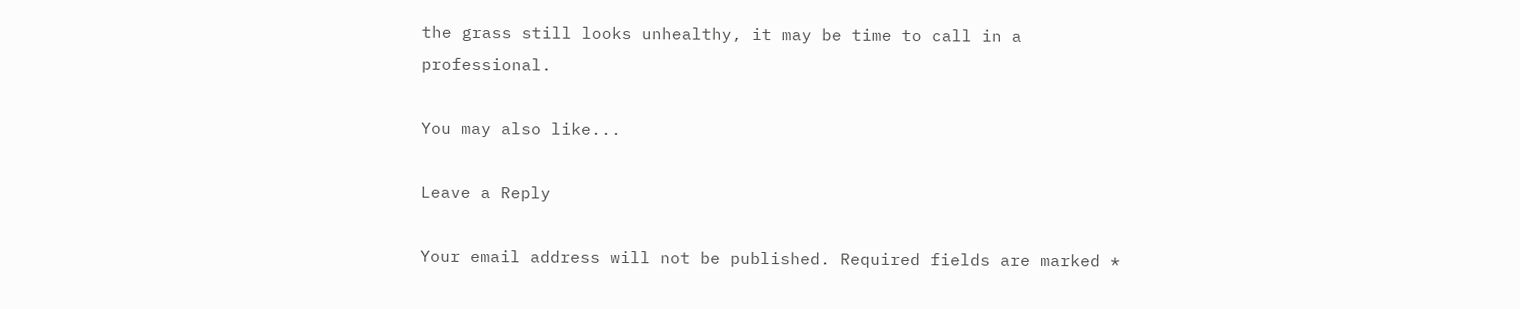the grass still looks unhealthy, it may be time to call in a professional.

You may also like...

Leave a Reply

Your email address will not be published. Required fields are marked *